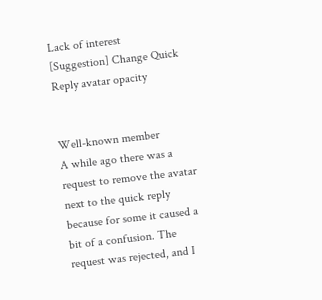Lack of interest [Suggestion] Change Quick Reply avatar opacity


Well-known member
A while ago there was a request to remove the avatar next to the quick reply because for some it caused a bit of a confusion. The request was rejected, and I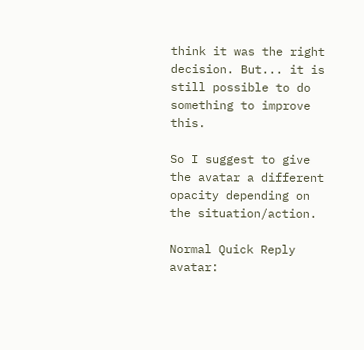think it was the right decision. But... it is still possible to do something to improve this.

So I suggest to give the avatar a different opacity depending on the situation/action.

Normal Quick Reply avatar: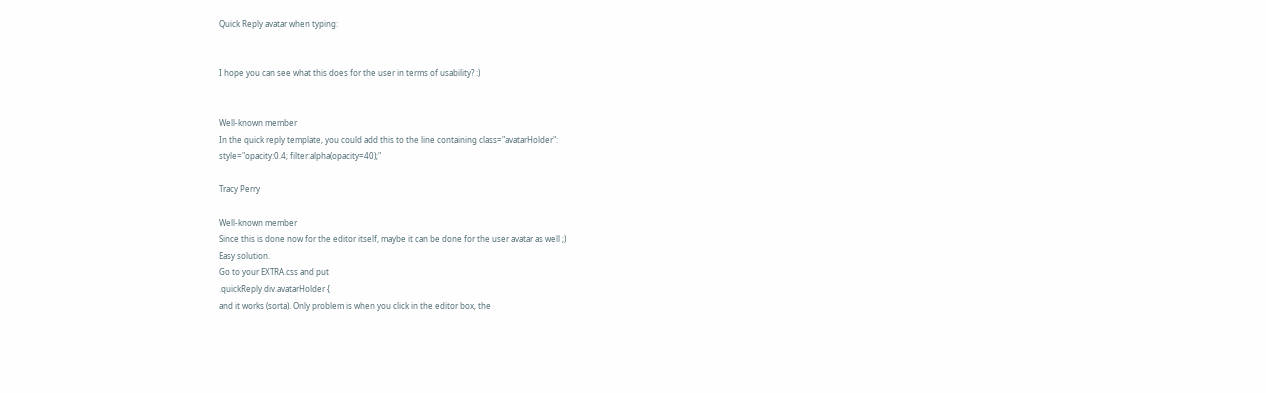Quick Reply avatar when typing:


I hope you can see what this does for the user in terms of usability? :)


Well-known member
In the quick reply template, you could add this to the line containing class="avatarHolder":
style="opacity:0.4; filter:alpha(opacity=40);"

Tracy Perry

Well-known member
Since this is done now for the editor itself, maybe it can be done for the user avatar as well ;)
Easy solution.
Go to your EXTRA.css and put
.quickReply div.avatarHolder {
and it works (sorta). Only problem is when you click in the editor box, the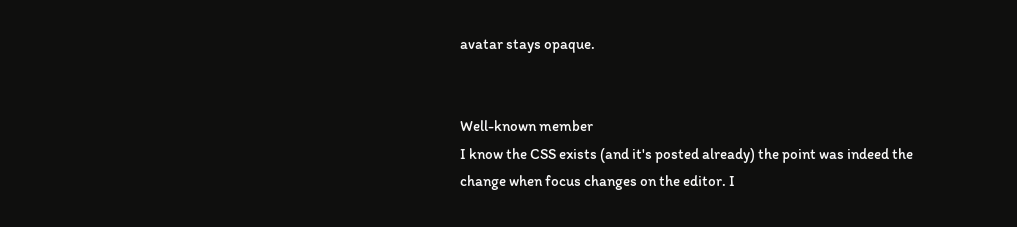avatar stays opaque.


Well-known member
I know the CSS exists (and it's posted already) the point was indeed the change when focus changes on the editor. I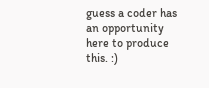guess a coder has an opportunity here to produce this. :)